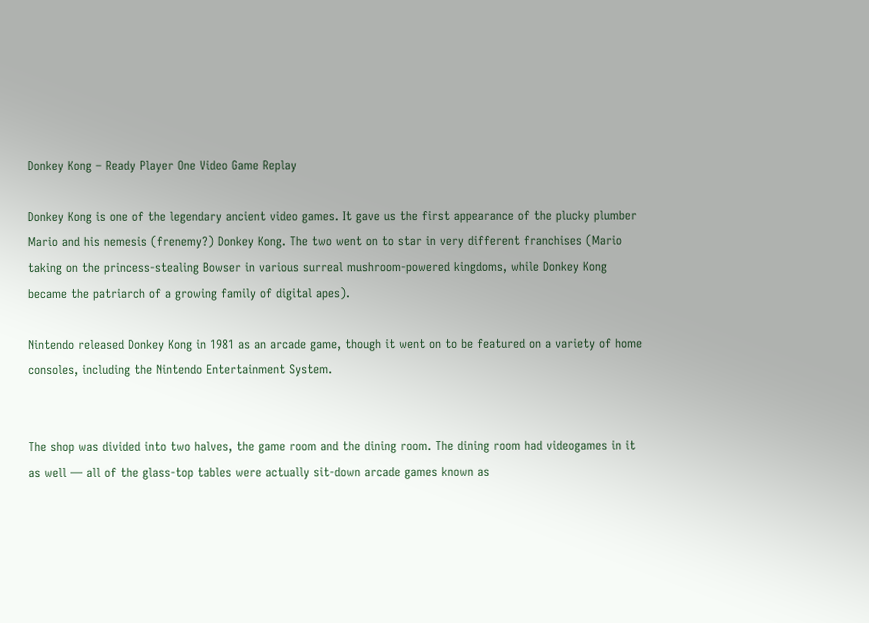Donkey Kong – Ready Player One Video Game Replay

Donkey Kong is one of the legendary ancient video games. It gave us the first appearance of the plucky plumber Mario and his nemesis (frenemy?) Donkey Kong. The two went on to star in very different franchises (Mario taking on the princess-stealing Bowser in various surreal mushroom-powered kingdoms, while Donkey Kong became the patriarch of a growing family of digital apes).

Nintendo released Donkey Kong in 1981 as an arcade game, though it went on to be featured on a variety of home consoles, including the Nintendo Entertainment System.


The shop was divided into two halves, the game room and the dining room. The dining room had videogames in it as well — all of the glass-top tables were actually sit-down arcade games known as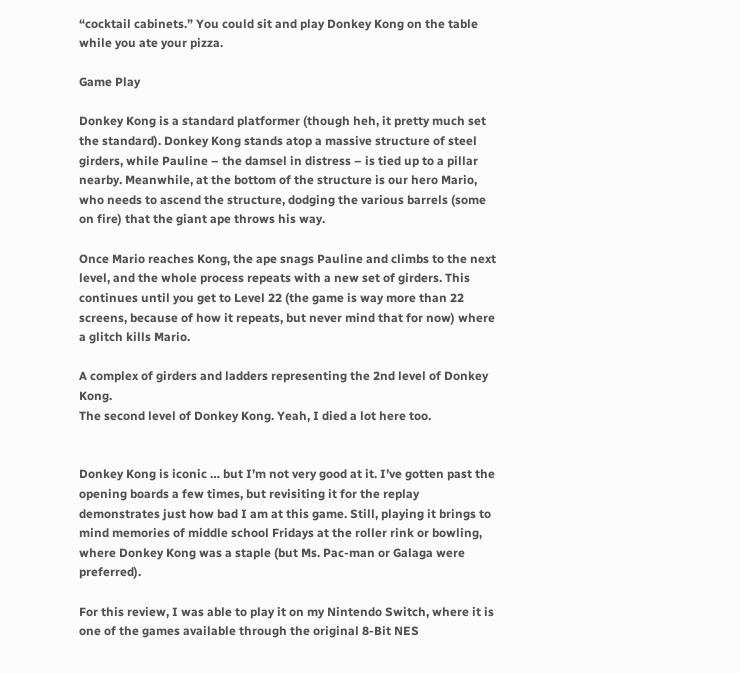“cocktail cabinets.” You could sit and play Donkey Kong on the table while you ate your pizza.

Game Play

Donkey Kong is a standard platformer (though heh, it pretty much set the standard). Donkey Kong stands atop a massive structure of steel girders, while Pauline – the damsel in distress – is tied up to a pillar nearby. Meanwhile, at the bottom of the structure is our hero Mario, who needs to ascend the structure, dodging the various barrels (some on fire) that the giant ape throws his way.

Once Mario reaches Kong, the ape snags Pauline and climbs to the next level, and the whole process repeats with a new set of girders. This continues until you get to Level 22 (the game is way more than 22 screens, because of how it repeats, but never mind that for now) where a glitch kills Mario.

A complex of girders and ladders representing the 2nd level of Donkey Kong.
The second level of Donkey Kong. Yeah, I died a lot here too.


Donkey Kong is iconic … but I’m not very good at it. I’ve gotten past the opening boards a few times, but revisiting it for the replay demonstrates just how bad I am at this game. Still, playing it brings to mind memories of middle school Fridays at the roller rink or bowling, where Donkey Kong was a staple (but Ms. Pac-man or Galaga were preferred).

For this review, I was able to play it on my Nintendo Switch, where it is one of the games available through the original 8-Bit NES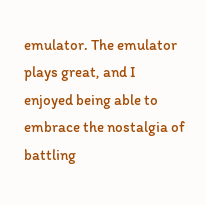emulator. The emulator plays great, and I enjoyed being able to embrace the nostalgia of battling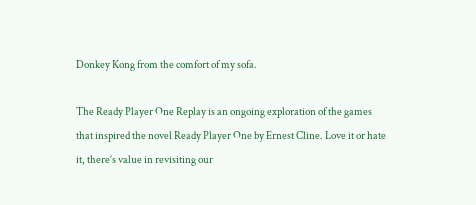Donkey Kong from the comfort of my sofa.

The Ready Player One Replay is an ongoing exploration of the games that inspired the novel Ready Player One by Ernest Cline. Love it or hate it, there’s value in revisiting our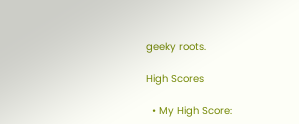geeky roots.

High Scores

  • My High Score: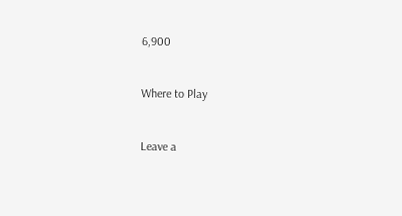6,900


Where to Play


Leave a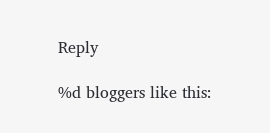Reply

%d bloggers like this: